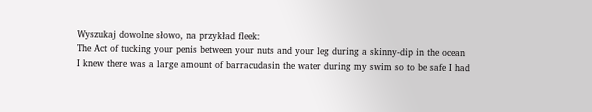Wyszukaj dowolne słowo, na przykład fleek:
The Act of tucking your penis between your nuts and your leg during a skinny-dip in the ocean
I knew there was a large amount of barracudasin the water during my swim so to be safe I had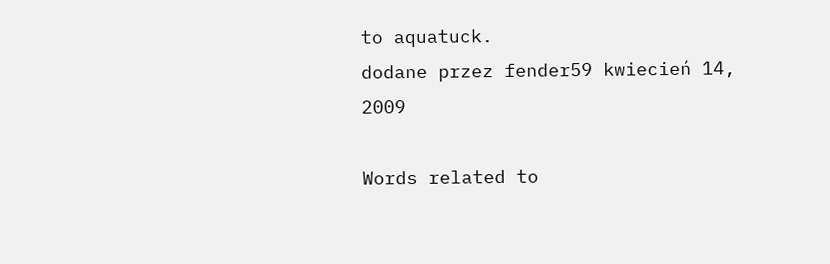to aquatuck.
dodane przez fender59 kwiecień 14, 2009

Words related to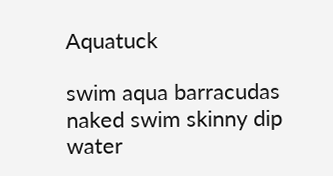Aquatuck

swim aqua barracudas naked swim skinny dip water